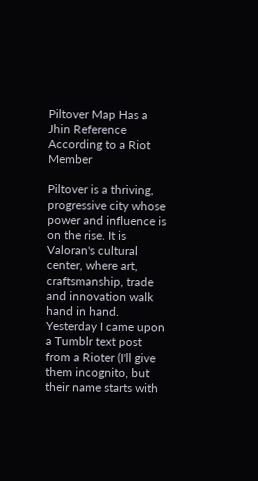Piltover Map Has a Jhin Reference According to a Riot Member

Piltover is a thriving, progressive city whose power and influence is on the rise. It is Valoran's cultural center, where art, craftsmanship, trade and innovation walk hand in hand.
Yesterday I came upon a Tumblr text post from a Rioter (I'll give them incognito, but their name starts with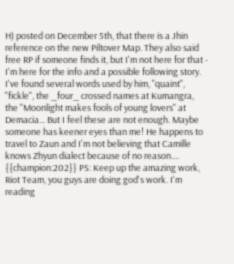H) posted on December 5th, that there is a Jhin reference on the new Piltover Map. They also said free RP if someone finds it, but I'm not here for that - I'm here for the info and a possible following story. I've found several words used by him, "quaint", "fickle", the _four_ crossed names at Kumangra, the "Moonlight makes fools of young lovers" at Demacia... But I feel these are not enough. Maybe someone has keener eyes than me! He happens to travel to Zaun and I'm not believing that Camille knows Zhyun dialect because of no reason.... {{champion:202}} PS: Keep up the amazing work, Riot Team, you guys are doing god's work. I'm reading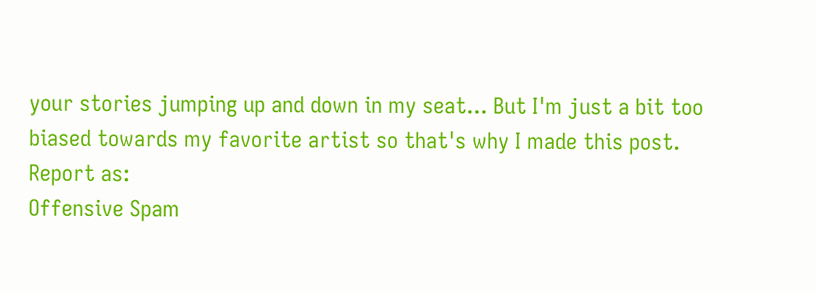your stories jumping up and down in my seat... But I'm just a bit too biased towards my favorite artist so that's why I made this post.
Report as:
Offensive Spam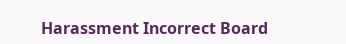Harassment Incorrect Board